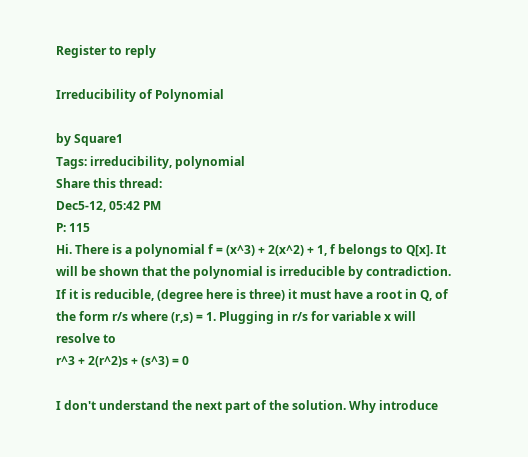Register to reply

Irreducibility of Polynomial

by Square1
Tags: irreducibility, polynomial
Share this thread:
Dec5-12, 05:42 PM
P: 115
Hi. There is a polynomial f = (x^3) + 2(x^2) + 1, f belongs to Q[x]. It will be shown that the polynomial is irreducible by contradiction. If it is reducible, (degree here is three) it must have a root in Q, of the form r/s where (r,s) = 1. Plugging in r/s for variable x will resolve to
r^3 + 2(r^2)s + (s^3) = 0

I don't understand the next part of the solution. Why introduce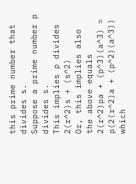this prime number that divides s.
Suppose a prime number p divides s.
This implies p divides 2(r^2)s + (s^2)
Or, this implies also the above equals 2(r^2)pa + (p^3)(a^3) = p(2(r^2)a + (p^2)(a^3)) which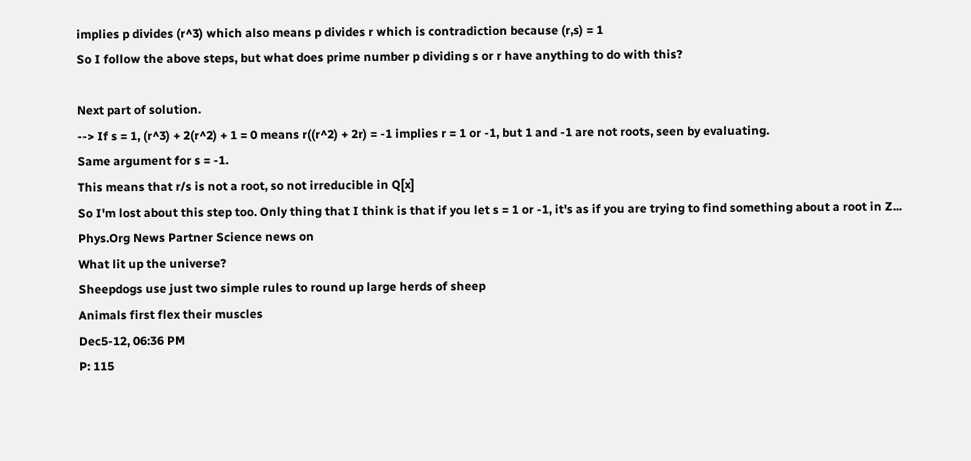implies p divides (r^3) which also means p divides r which is contradiction because (r,s) = 1
So I follow the above steps, but what does prime number p dividing s or r have anything to do with this?

Next part of solution.
--> If s = 1, (r^3) + 2(r^2) + 1 = 0 means r((r^2) + 2r) = -1 implies r = 1 or -1, but 1 and -1 are not roots, seen by evaluating.
Same argument for s = -1.
This means that r/s is not a root, so not irreducible in Q[x]
So I'm lost about this step too. Only thing that I think is that if you let s = 1 or -1, it's as if you are trying to find something about a root in Z...
Phys.Org News Partner Science news on
What lit up the universe?
Sheepdogs use just two simple rules to round up large herds of sheep
Animals first flex their muscles
Dec5-12, 06:36 PM
P: 115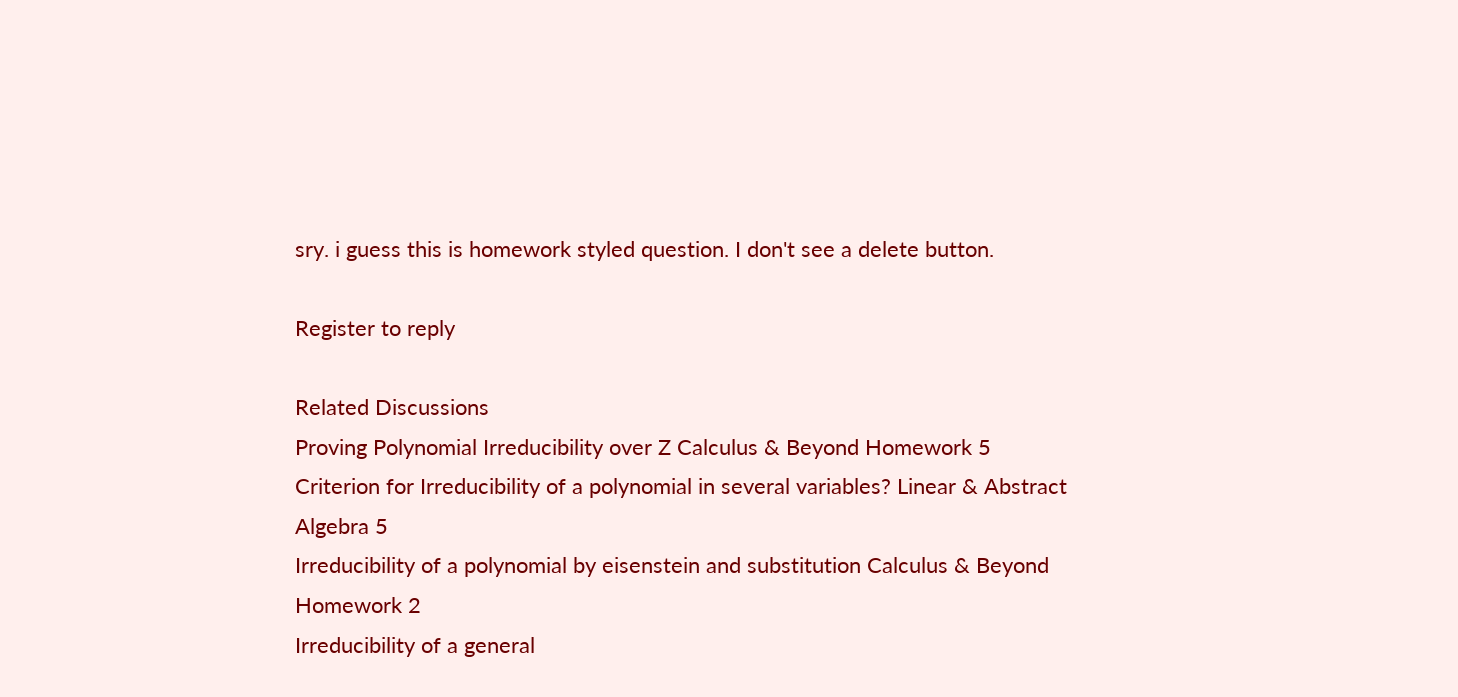sry. i guess this is homework styled question. I don't see a delete button.

Register to reply

Related Discussions
Proving Polynomial Irreducibility over Z Calculus & Beyond Homework 5
Criterion for Irreducibility of a polynomial in several variables? Linear & Abstract Algebra 5
Irreducibility of a polynomial by eisenstein and substitution Calculus & Beyond Homework 2
Irreducibility of a general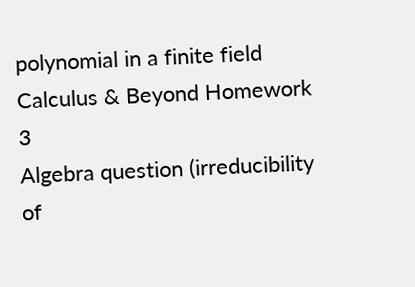polynomial in a finite field Calculus & Beyond Homework 3
Algebra question (irreducibility of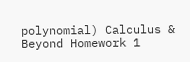polynomial) Calculus & Beyond Homework 1